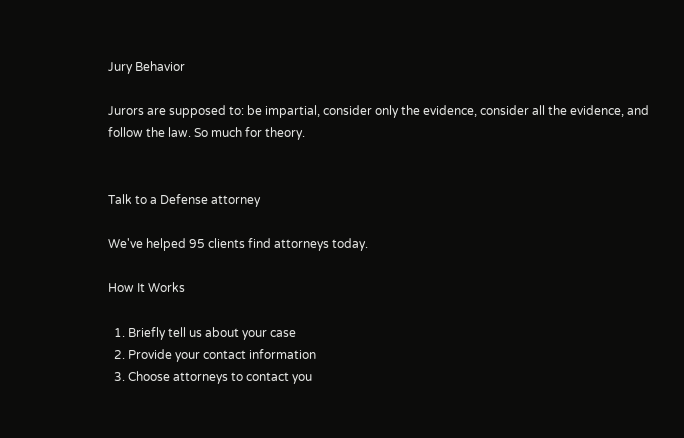Jury Behavior

Jurors are supposed to: be impartial, consider only the evidence, consider all the evidence, and follow the law. So much for theory.


Talk to a Defense attorney

We've helped 95 clients find attorneys today.

How It Works

  1. Briefly tell us about your case
  2. Provide your contact information
  3. Choose attorneys to contact you